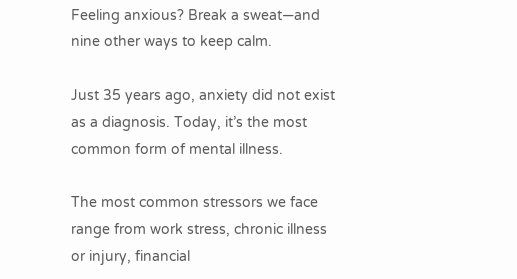Feeling anxious? Break a sweat—and nine other ways to keep calm.

Just 35 years ago, anxiety did not exist as a diagnosis. Today, it’s the most common form of mental illness.

The most common stressors we face range from work stress, chronic illness or injury, financial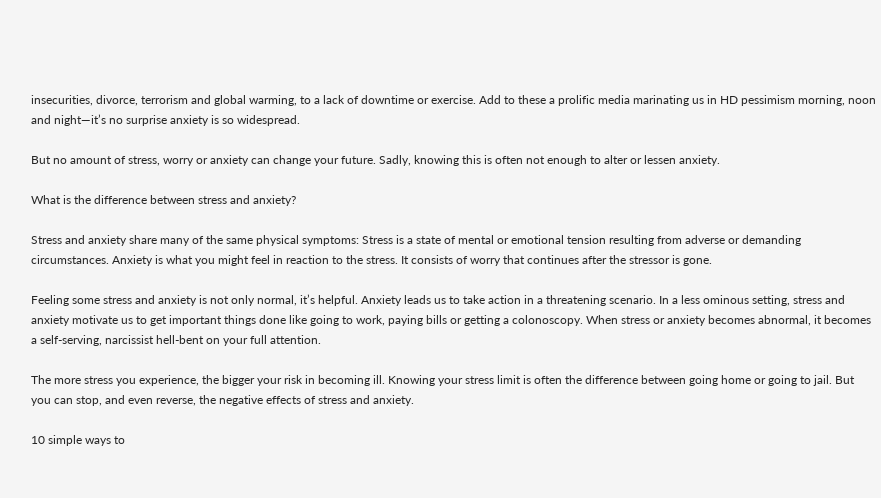insecurities, divorce, terrorism and global warming, to a lack of downtime or exercise. Add to these a prolific media marinating us in HD pessimism morning, noon and night—it’s no surprise anxiety is so widespread.

But no amount of stress, worry or anxiety can change your future. Sadly, knowing this is often not enough to alter or lessen anxiety.

What is the difference between stress and anxiety?

Stress and anxiety share many of the same physical symptoms: Stress is a state of mental or emotional tension resulting from adverse or demanding circumstances. Anxiety is what you might feel in reaction to the stress. It consists of worry that continues after the stressor is gone.

Feeling some stress and anxiety is not only normal, it’s helpful. Anxiety leads us to take action in a threatening scenario. In a less ominous setting, stress and anxiety motivate us to get important things done like going to work, paying bills or getting a colonoscopy. When stress or anxiety becomes abnormal, it becomes a self-serving, narcissist hell-bent on your full attention.

The more stress you experience, the bigger your risk in becoming ill. Knowing your stress limit is often the difference between going home or going to jail. But you can stop, and even reverse, the negative effects of stress and anxiety.

10 simple ways to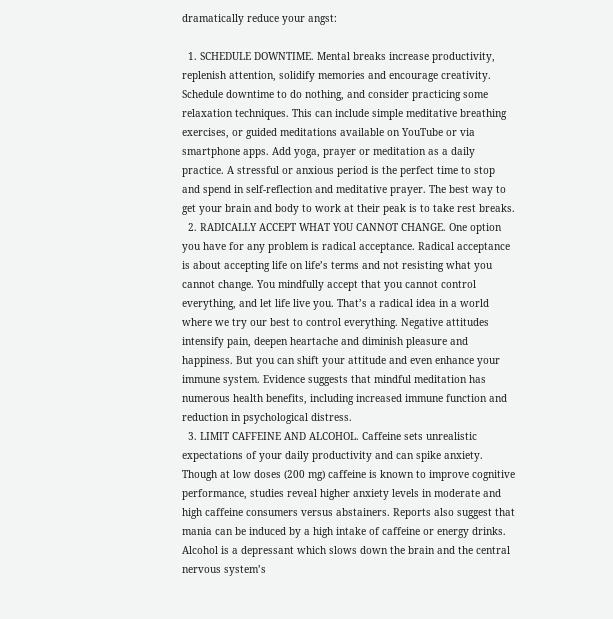dramatically reduce your angst:

  1. SCHEDULE DOWNTIME. Mental breaks increase productivity, replenish attention, solidify memories and encourage creativity. Schedule downtime to do nothing, and consider practicing some relaxation techniques. This can include simple meditative breathing exercises, or guided meditations available on YouTube or via smartphone apps. Add yoga, prayer or meditation as a daily practice. A stressful or anxious period is the perfect time to stop and spend in self-reflection and meditative prayer. The best way to get your brain and body to work at their peak is to take rest breaks.
  2. RADICALLY ACCEPT WHAT YOU CANNOT CHANGE. One option you have for any problem is radical acceptance. Radical acceptance is about accepting life on life’s terms and not resisting what you cannot change. You mindfully accept that you cannot control everything, and let life live you. That’s a radical idea in a world where we try our best to control everything. Negative attitudes intensify pain, deepen heartache and diminish pleasure and happiness. But you can shift your attitude and even enhance your immune system. Evidence suggests that mindful meditation has numerous health benefits, including increased immune function and reduction in psychological distress.
  3. LIMIT CAFFEINE AND ALCOHOL. Caffeine sets unrealistic expectations of your daily productivity and can spike anxiety. Though at low doses (200 mg) caffeine is known to improve cognitive performance, studies reveal higher anxiety levels in moderate and high caffeine consumers versus abstainers. Reports also suggest that mania can be induced by a high intake of caffeine or energy drinks. Alcohol is a depressant which slows down the brain and the central nervous system’s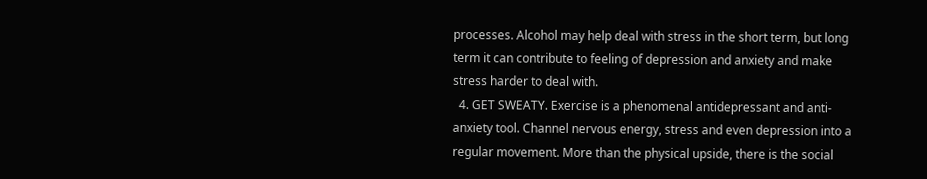processes. Alcohol may help deal with stress in the short term, but long term it can contribute to feeling of depression and anxiety and make stress harder to deal with.
  4. GET SWEATY. Exercise is a phenomenal antidepressant and anti-anxiety tool. Channel nervous energy, stress and even depression into a regular movement. More than the physical upside, there is the social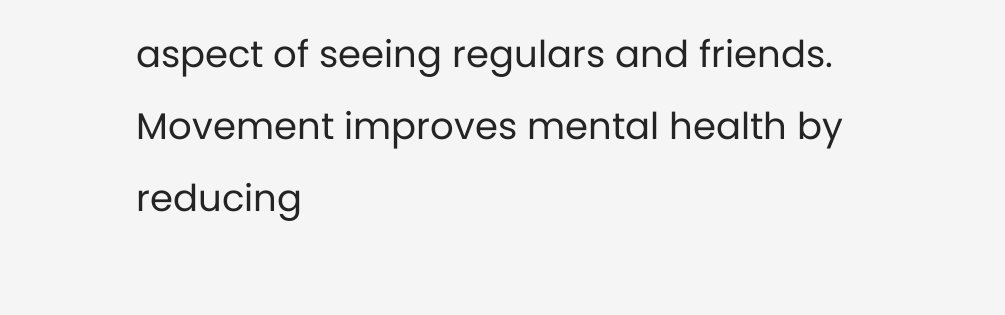aspect of seeing regulars and friends. Movement improves mental health by reducing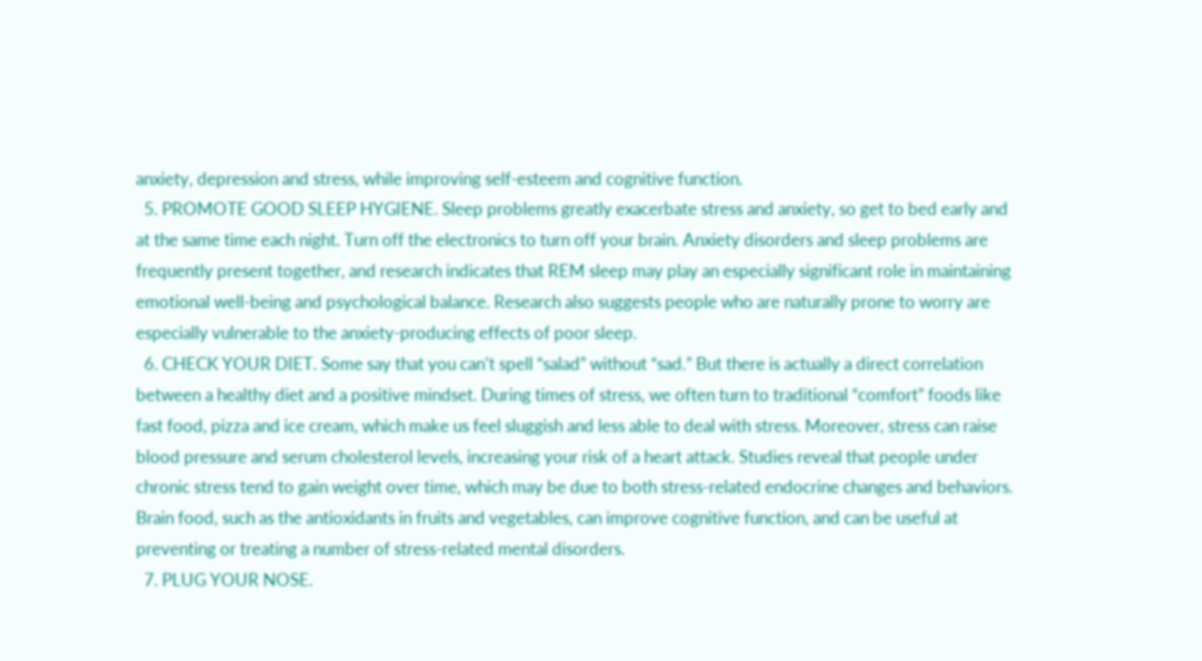anxiety, depression and stress, while improving self-esteem and cognitive function.
  5. PROMOTE GOOD SLEEP HYGIENE. Sleep problems greatly exacerbate stress and anxiety, so get to bed early and at the same time each night. Turn off the electronics to turn off your brain. Anxiety disorders and sleep problems are frequently present together, and research indicates that REM sleep may play an especially significant role in maintaining emotional well-being and psychological balance. Research also suggests people who are naturally prone to worry are especially vulnerable to the anxiety-producing effects of poor sleep.
  6. CHECK YOUR DIET. Some say that you can’t spell “salad” without “sad.” But there is actually a direct correlation between a healthy diet and a positive mindset. During times of stress, we often turn to traditional “comfort” foods like fast food, pizza and ice cream, which make us feel sluggish and less able to deal with stress. Moreover, stress can raise blood pressure and serum cholesterol levels, increasing your risk of a heart attack. Studies reveal that people under chronic stress tend to gain weight over time, which may be due to both stress-related endocrine changes and behaviors. Brain food, such as the antioxidants in fruits and vegetables, can improve cognitive function, and can be useful at preventing or treating a number of stress-related mental disorders.
  7. PLUG YOUR NOSE.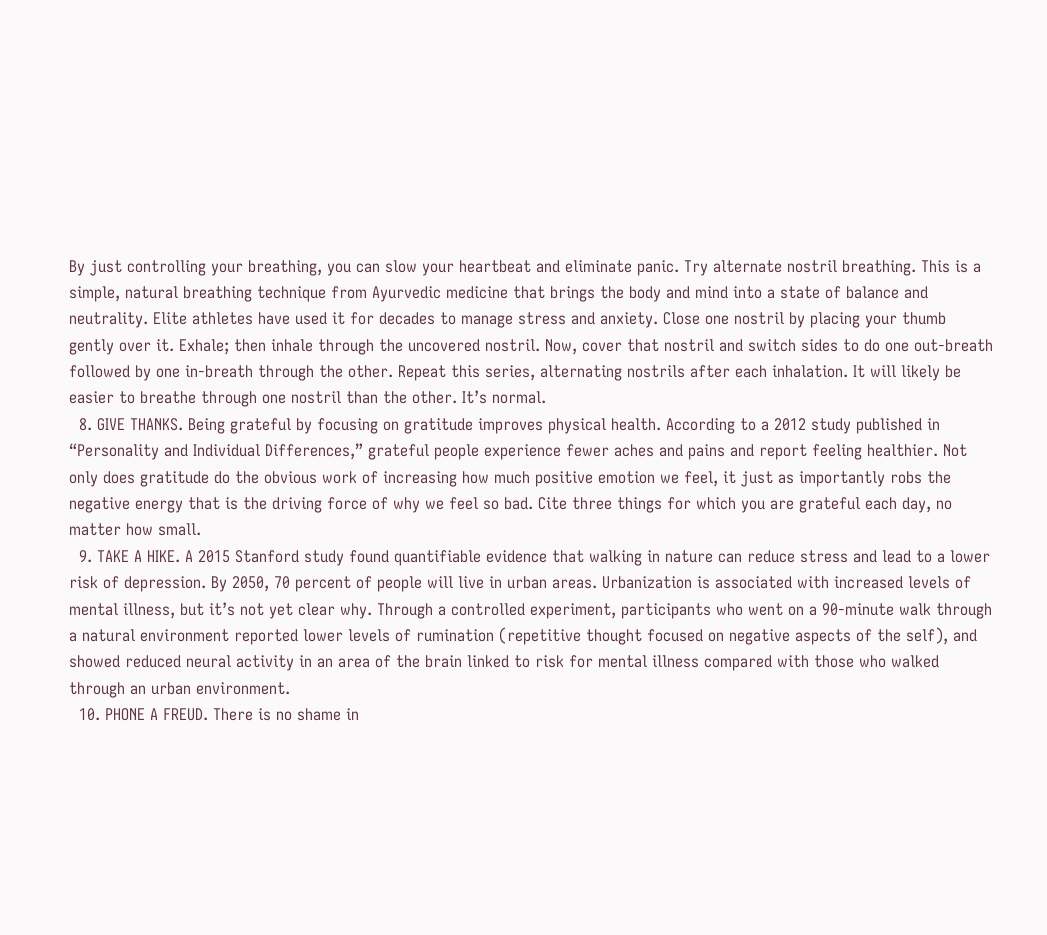By just controlling your breathing, you can slow your heartbeat and eliminate panic. Try alternate nostril breathing. This is a simple, natural breathing technique from Ayurvedic medicine that brings the body and mind into a state of balance and neutrality. Elite athletes have used it for decades to manage stress and anxiety. Close one nostril by placing your thumb gently over it. Exhale; then inhale through the uncovered nostril. Now, cover that nostril and switch sides to do one out-breath followed by one in-breath through the other. Repeat this series, alternating nostrils after each inhalation. It will likely be easier to breathe through one nostril than the other. It’s normal.
  8. GIVE THANKS. Being grateful by focusing on gratitude improves physical health. According to a 2012 study published in “Personality and Individual Differences,” grateful people experience fewer aches and pains and report feeling healthier. Not only does gratitude do the obvious work of increasing how much positive emotion we feel, it just as importantly robs the negative energy that is the driving force of why we feel so bad. Cite three things for which you are grateful each day, no matter how small.
  9. TAKE A HIKE. A 2015 Stanford study found quantifiable evidence that walking in nature can reduce stress and lead to a lower risk of depression. By 2050, 70 percent of people will live in urban areas. Urbanization is associated with increased levels of mental illness, but it’s not yet clear why. Through a controlled experiment, participants who went on a 90-minute walk through a natural environment reported lower levels of rumination (repetitive thought focused on negative aspects of the self), and showed reduced neural activity in an area of the brain linked to risk for mental illness compared with those who walked through an urban environment.
  10. PHONE A FREUD. There is no shame in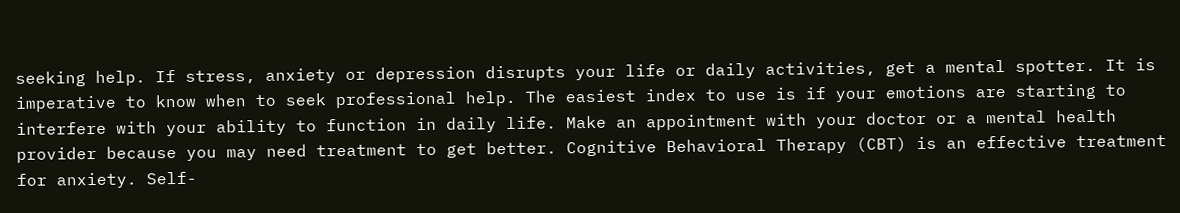seeking help. If stress, anxiety or depression disrupts your life or daily activities, get a mental spotter. It is imperative to know when to seek professional help. The easiest index to use is if your emotions are starting to interfere with your ability to function in daily life. Make an appointment with your doctor or a mental health provider because you may need treatment to get better. Cognitive Behavioral Therapy (CBT) is an effective treatment for anxiety. Self-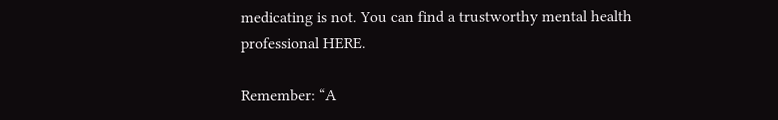medicating is not. You can find a trustworthy mental health professional HERE.

Remember: “A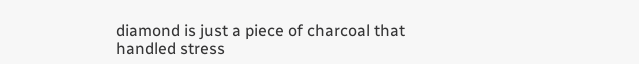diamond is just a piece of charcoal that handled stress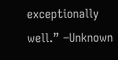exceptionally well.” –Unknown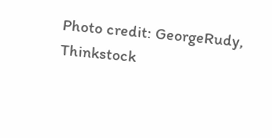Photo credit: GeorgeRudy, Thinkstock